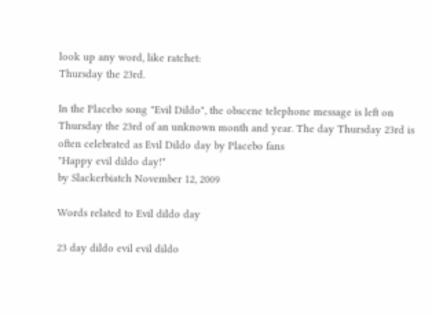look up any word, like ratchet:
Thursday the 23rd.

In the Placebo song "Evil Dildo", the obscene telephone message is left on Thursday the 23rd of an unknown month and year. The day Thursday 23rd is often celebrated as Evil Dildo day by Placebo fans
"Happy evil dildo day!"
by Slackerbiatch November 12, 2009

Words related to Evil dildo day

23 day dildo evil evil dildo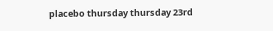placebo thursday thursday 23rd